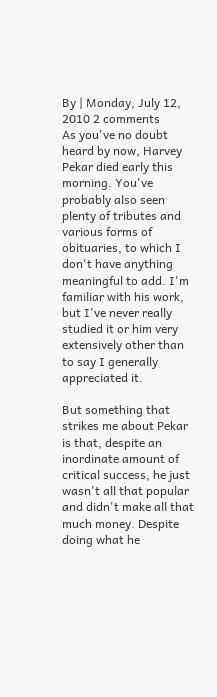By | Monday, July 12, 2010 2 comments
As you've no doubt heard by now, Harvey Pekar died early this morning. You've probably also seen plenty of tributes and various forms of obituaries, to which I don't have anything meaningful to add. I'm familiar with his work, but I've never really studied it or him very extensively other than to say I generally appreciated it.

But something that strikes me about Pekar is that, despite an inordinate amount of critical success, he just wasn't all that popular and didn't make all that much money. Despite doing what he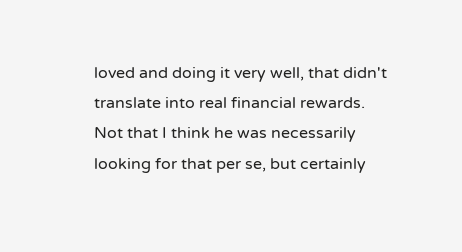loved and doing it very well, that didn't translate into real financial rewards. Not that I think he was necessarily looking for that per se, but certainly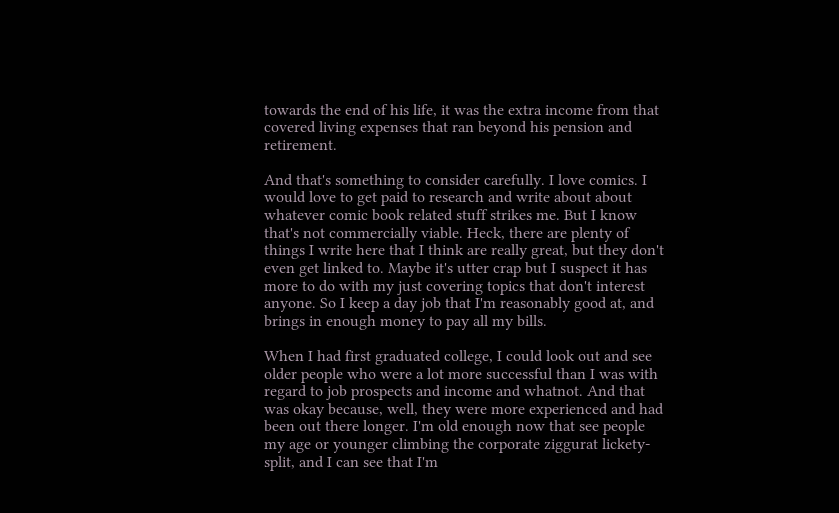towards the end of his life, it was the extra income from that covered living expenses that ran beyond his pension and retirement.

And that's something to consider carefully. I love comics. I would love to get paid to research and write about about whatever comic book related stuff strikes me. But I know that's not commercially viable. Heck, there are plenty of things I write here that I think are really great, but they don't even get linked to. Maybe it's utter crap but I suspect it has more to do with my just covering topics that don't interest anyone. So I keep a day job that I'm reasonably good at, and brings in enough money to pay all my bills.

When I had first graduated college, I could look out and see older people who were a lot more successful than I was with regard to job prospects and income and whatnot. And that was okay because, well, they were more experienced and had been out there longer. I'm old enough now that see people my age or younger climbing the corporate ziggurat lickety-split, and I can see that I'm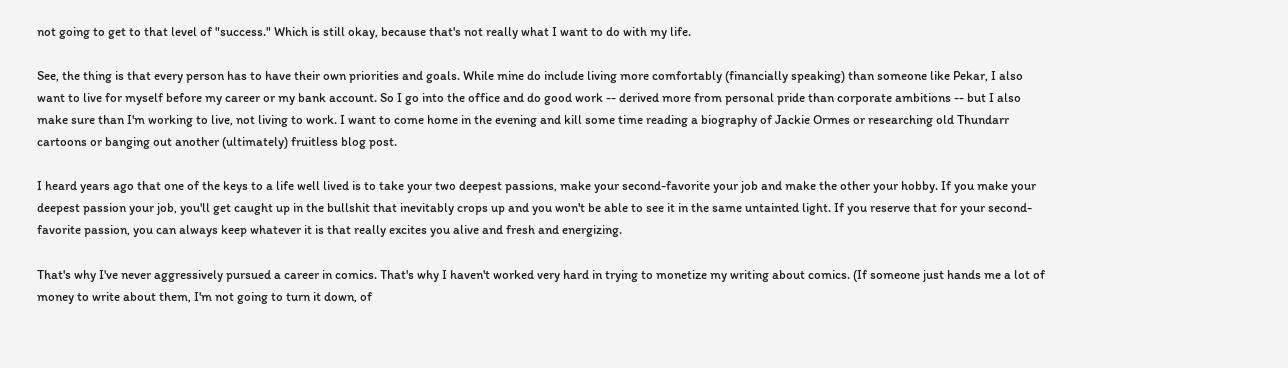not going to get to that level of "success." Which is still okay, because that's not really what I want to do with my life.

See, the thing is that every person has to have their own priorities and goals. While mine do include living more comfortably (financially speaking) than someone like Pekar, I also want to live for myself before my career or my bank account. So I go into the office and do good work -- derived more from personal pride than corporate ambitions -- but I also make sure than I'm working to live, not living to work. I want to come home in the evening and kill some time reading a biography of Jackie Ormes or researching old Thundarr cartoons or banging out another (ultimately) fruitless blog post.

I heard years ago that one of the keys to a life well lived is to take your two deepest passions, make your second-favorite your job and make the other your hobby. If you make your deepest passion your job, you'll get caught up in the bullshit that inevitably crops up and you won't be able to see it in the same untainted light. If you reserve that for your second-favorite passion, you can always keep whatever it is that really excites you alive and fresh and energizing.

That's why I've never aggressively pursued a career in comics. That's why I haven't worked very hard in trying to monetize my writing about comics. (If someone just hands me a lot of money to write about them, I'm not going to turn it down, of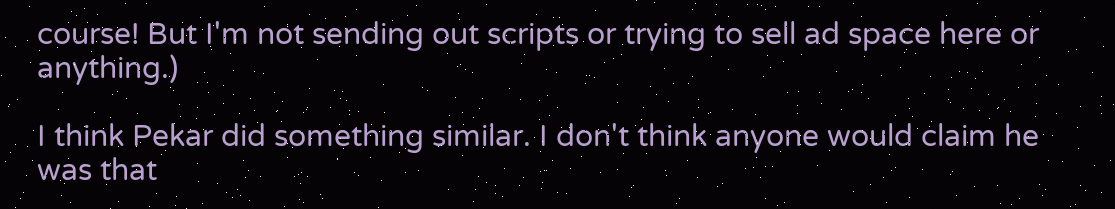course! But I'm not sending out scripts or trying to sell ad space here or anything.)

I think Pekar did something similar. I don't think anyone would claim he was that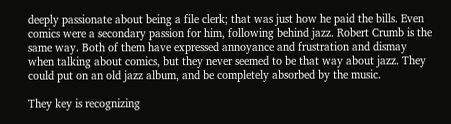deeply passionate about being a file clerk; that was just how he paid the bills. Even comics were a secondary passion for him, following behind jazz. Robert Crumb is the same way. Both of them have expressed annoyance and frustration and dismay when talking about comics, but they never seemed to be that way about jazz. They could put on an old jazz album, and be completely absorbed by the music.

They key is recognizing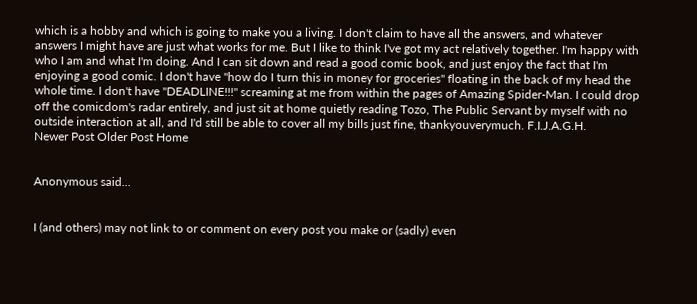which is a hobby and which is going to make you a living. I don't claim to have all the answers, and whatever answers I might have are just what works for me. But I like to think I've got my act relatively together. I'm happy with who I am and what I'm doing. And I can sit down and read a good comic book, and just enjoy the fact that I'm enjoying a good comic. I don't have "how do I turn this in money for groceries" floating in the back of my head the whole time. I don't have "DEADLINE!!!" screaming at me from within the pages of Amazing Spider-Man. I could drop off the comicdom's radar entirely, and just sit at home quietly reading Tozo, The Public Servant by myself with no outside interaction at all, and I'd still be able to cover all my bills just fine, thankyouverymuch. F.I.J.A.G.H.
Newer Post Older Post Home


Anonymous said...


I (and others) may not link to or comment on every post you make or (sadly) even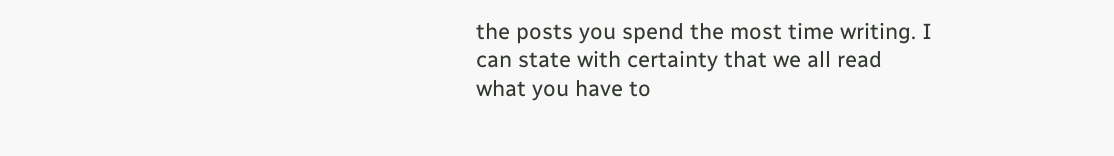the posts you spend the most time writing. I can state with certainty that we all read what you have to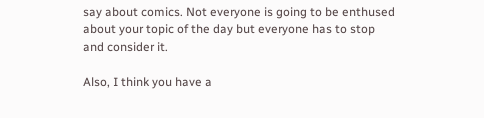say about comics. Not everyone is going to be enthused about your topic of the day but everyone has to stop and consider it.

Also, I think you have a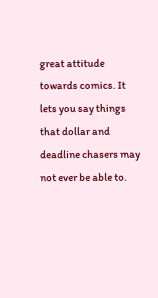great attitude towards comics. It lets you say things that dollar and deadline chasers may not ever be able to.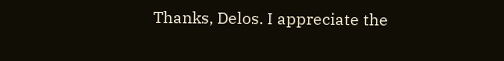Thanks, Delos. I appreciate the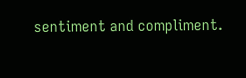sentiment and compliment.